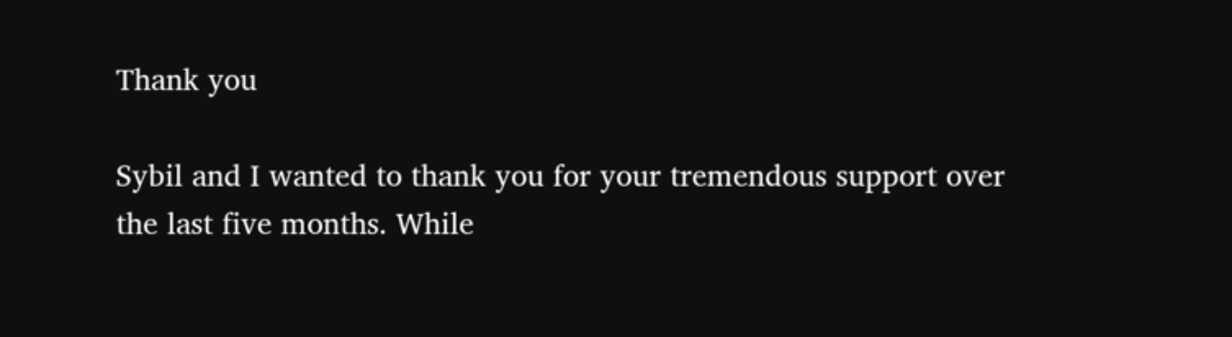Thank you

Sybil and I wanted to thank you for your tremendous support over the last five months. While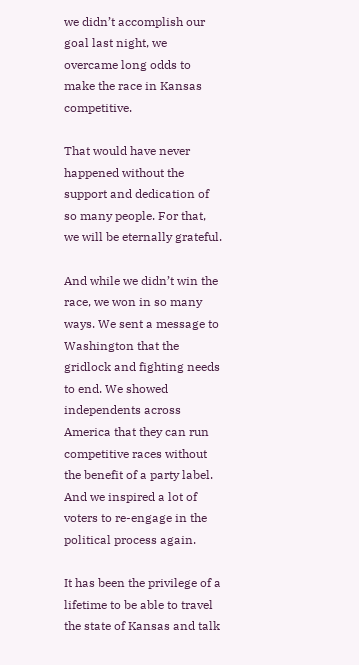we didn’t accomplish our goal last night, we overcame long odds to make the race in Kansas competitive.

That would have never happened without the support and dedication of so many people. For that, we will be eternally grateful.

And while we didn’t win the race, we won in so many ways. We sent a message to Washington that the gridlock and fighting needs to end. We showed independents across America that they can run competitive races without the benefit of a party label. And we inspired a lot of voters to re-engage in the political process again.

It has been the privilege of a lifetime to be able to travel the state of Kansas and talk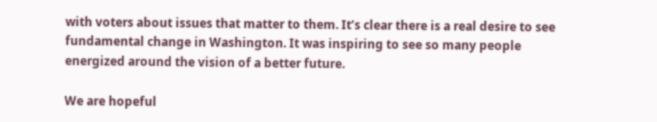with voters about issues that matter to them. It’s clear there is a real desire to see fundamental change in Washington. It was inspiring to see so many people energized around the vision of a better future.

We are hopeful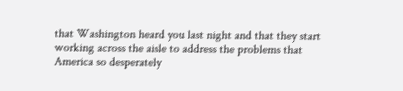that Washington heard you last night and that they start working across the aisle to address the problems that America so desperately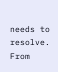needs to resolve. From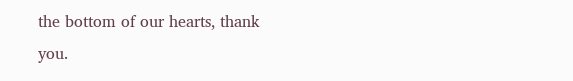the bottom of our hearts, thank you.